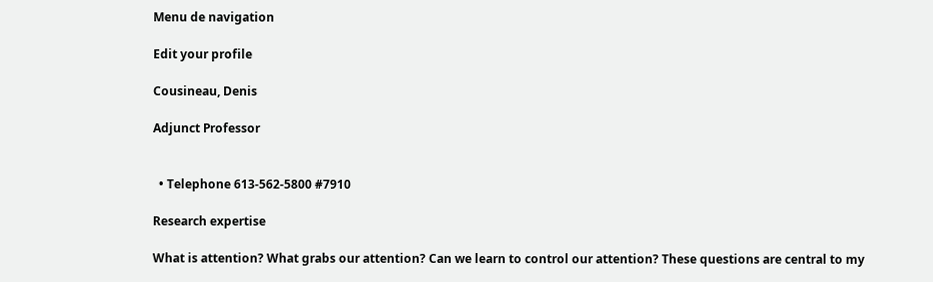Menu de navigation

Edit your profile

Cousineau, Denis

Adjunct Professor


  • Telephone 613-562-5800 #7910

Research expertise

What is attention? What grabs our attention? Can we learn to control our attention? These questions are central to my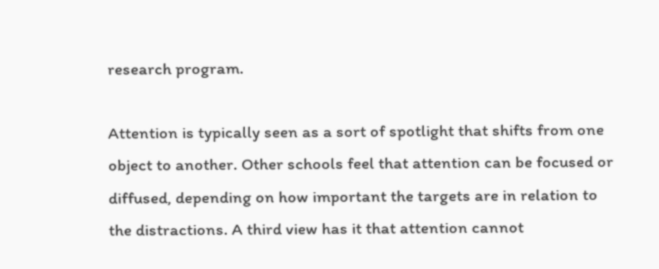research program.

Attention is typically seen as a sort of spotlight that shifts from one object to another. Other schools feel that attention can be focused or diffused, depending on how important the targets are in relation to the distractions. A third view has it that attention cannot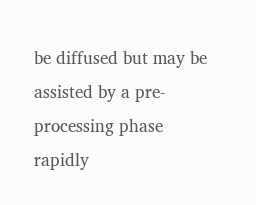be diffused but may be assisted by a pre-processing phase rapidly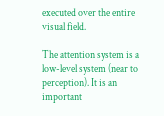executed over the entire visual field.

The attention system is a low-level system (near to perception). It is an important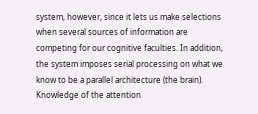system, however, since it lets us make selections when several sources of information are competing for our cognitive faculties. In addition, the system imposes serial processing on what we know to be a parallel architecture (the brain). Knowledge of the attention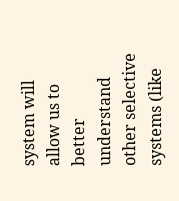system will allow us to better understand other selective systems (like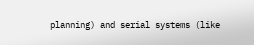planning) and serial systems (like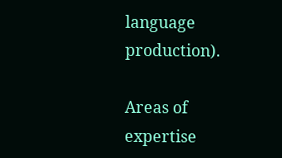language production).

Areas of expertise